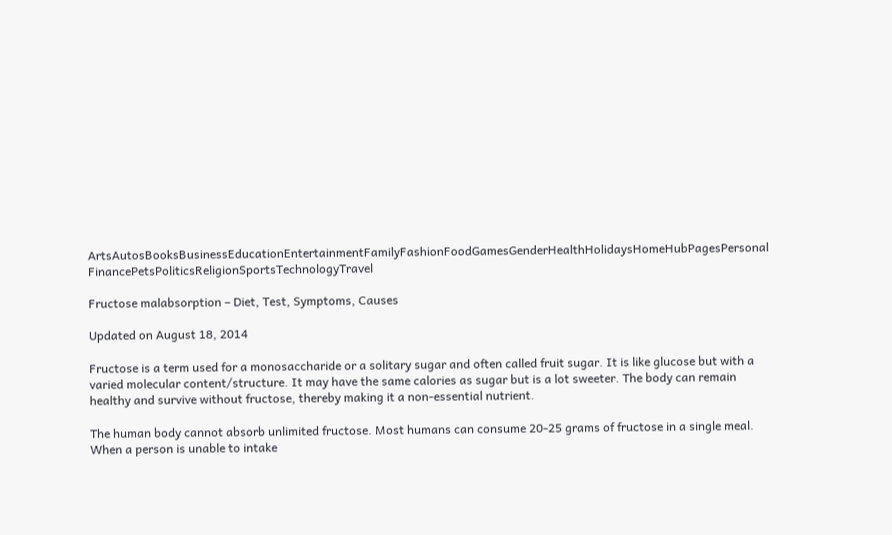ArtsAutosBooksBusinessEducationEntertainmentFamilyFashionFoodGamesGenderHealthHolidaysHomeHubPagesPersonal FinancePetsPoliticsReligionSportsTechnologyTravel

Fructose malabsorption – Diet, Test, Symptoms, Causes

Updated on August 18, 2014

Fructose is a term used for a monosaccharide or a solitary sugar and often called fruit sugar. It is like glucose but with a varied molecular content/structure. It may have the same calories as sugar but is a lot sweeter. The body can remain healthy and survive without fructose, thereby making it a non-essential nutrient.

The human body cannot absorb unlimited fructose. Most humans can consume 20-25 grams of fructose in a single meal. When a person is unable to intake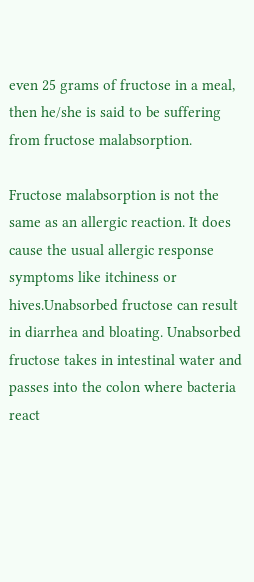even 25 grams of fructose in a meal, then he/she is said to be suffering from fructose malabsorption.

Fructose malabsorption is not the same as an allergic reaction. It does cause the usual allergic response symptoms like itchiness or hives.Unabsorbed fructose can result in diarrhea and bloating. Unabsorbed fructose takes in intestinal water and passes into the colon where bacteria react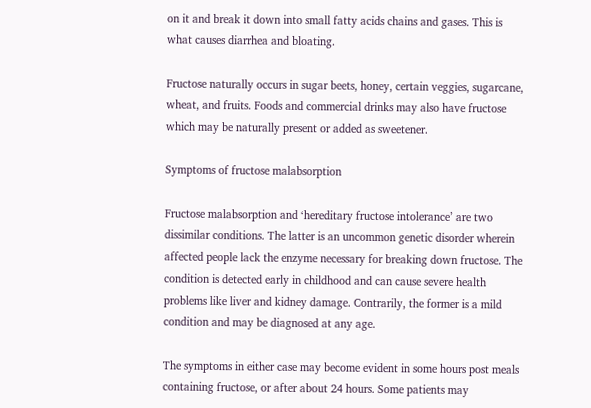on it and break it down into small fatty acids chains and gases. This is what causes diarrhea and bloating.

Fructose naturally occurs in sugar beets, honey, certain veggies, sugarcane, wheat, and fruits. Foods and commercial drinks may also have fructose which may be naturally present or added as sweetener.

Symptoms of fructose malabsorption

Fructose malabsorption and ‘hereditary fructose intolerance’ are two dissimilar conditions. The latter is an uncommon genetic disorder wherein affected people lack the enzyme necessary for breaking down fructose. The condition is detected early in childhood and can cause severe health problems like liver and kidney damage. Contrarily, the former is a mild condition and may be diagnosed at any age.

The symptoms in either case may become evident in some hours post meals containing fructose, or after about 24 hours. Some patients may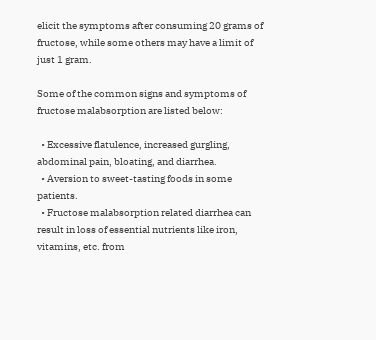elicit the symptoms after consuming 20 grams of fructose, while some others may have a limit of just 1 gram.

Some of the common signs and symptoms of fructose malabsorption are listed below:

  • Excessive flatulence, increased gurgling, abdominal pain, bloating, and diarrhea.
  • Aversion to sweet-tasting foods in some patients.
  • Fructose malabsorption related diarrhea can result in loss of essential nutrients like iron, vitamins, etc. from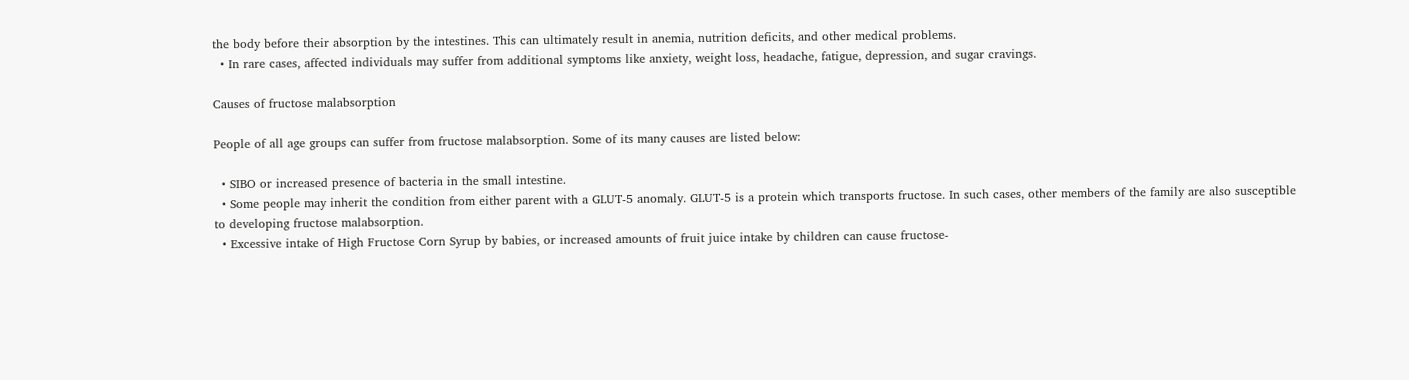the body before their absorption by the intestines. This can ultimately result in anemia, nutrition deficits, and other medical problems.
  • In rare cases, affected individuals may suffer from additional symptoms like anxiety, weight loss, headache, fatigue, depression, and sugar cravings.

Causes of fructose malabsorption

People of all age groups can suffer from fructose malabsorption. Some of its many causes are listed below:

  • SIBO or increased presence of bacteria in the small intestine.
  • Some people may inherit the condition from either parent with a GLUT-5 anomaly. GLUT-5 is a protein which transports fructose. In such cases, other members of the family are also susceptible to developing fructose malabsorption.
  • Excessive intake of High Fructose Corn Syrup by babies, or increased amounts of fruit juice intake by children can cause fructose-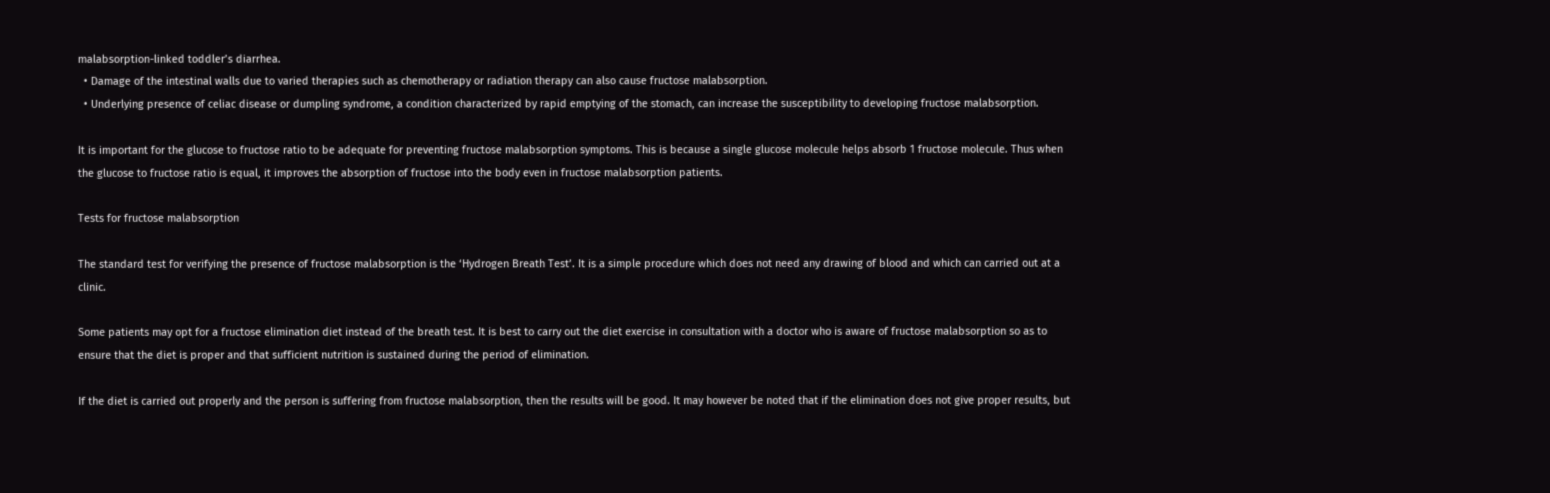malabsorption-linked toddler’s diarrhea.
  • Damage of the intestinal walls due to varied therapies such as chemotherapy or radiation therapy can also cause fructose malabsorption.
  • Underlying presence of celiac disease or dumpling syndrome, a condition characterized by rapid emptying of the stomach, can increase the susceptibility to developing fructose malabsorption.

It is important for the glucose to fructose ratio to be adequate for preventing fructose malabsorption symptoms. This is because a single glucose molecule helps absorb 1 fructose molecule. Thus when the glucose to fructose ratio is equal, it improves the absorption of fructose into the body even in fructose malabsorption patients.

Tests for fructose malabsorption

The standard test for verifying the presence of fructose malabsorption is the ‘Hydrogen Breath Test’. It is a simple procedure which does not need any drawing of blood and which can carried out at a clinic.

Some patients may opt for a fructose elimination diet instead of the breath test. It is best to carry out the diet exercise in consultation with a doctor who is aware of fructose malabsorption so as to ensure that the diet is proper and that sufficient nutrition is sustained during the period of elimination.

If the diet is carried out properly and the person is suffering from fructose malabsorption, then the results will be good. It may however be noted that if the elimination does not give proper results, but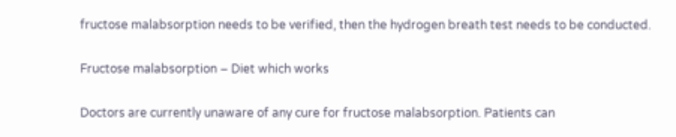fructose malabsorption needs to be verified, then the hydrogen breath test needs to be conducted.

Fructose malabsorption – Diet which works

Doctors are currently unaware of any cure for fructose malabsorption. Patients can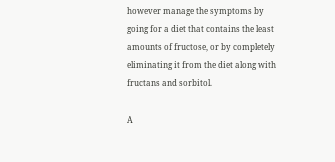however manage the symptoms by going for a diet that contains the least amounts of fructose, or by completely eliminating it from the diet along with fructans and sorbitol.

A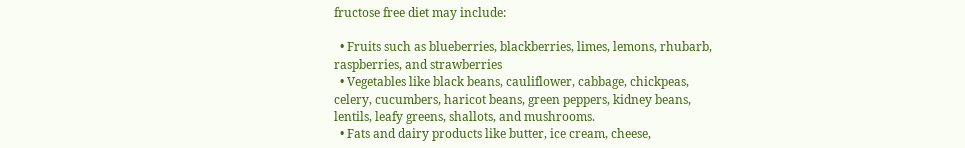fructose free diet may include:

  • Fruits such as blueberries, blackberries, limes, lemons, rhubarb, raspberries, and strawberries
  • Vegetables like black beans, cauliflower, cabbage, chickpeas, celery, cucumbers, haricot beans, green peppers, kidney beans, lentils, leafy greens, shallots, and mushrooms.
  • Fats and dairy products like butter, ice cream, cheese,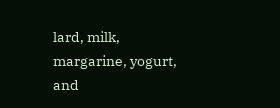lard, milk, margarine, yogurt, and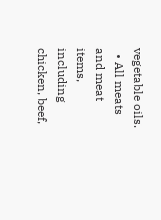vegetable oils.
  • All meats and meat items, including chicken, beef,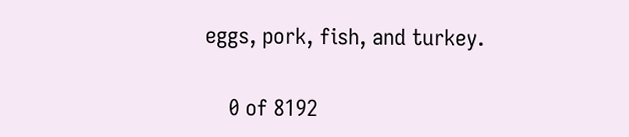eggs, pork, fish, and turkey.


    0 of 8192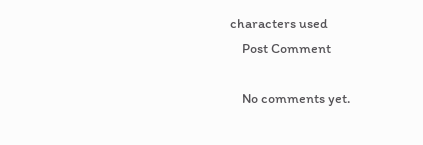characters used
    Post Comment

    No comments yet.